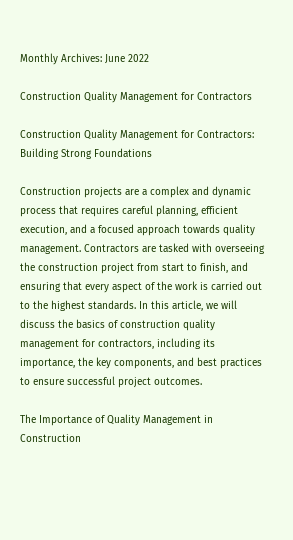Monthly Archives: June 2022

Construction Quality Management for Contractors

Construction Quality Management for Contractors: Building Strong Foundations

Construction projects are a complex and dynamic process that requires careful planning, efficient execution, and a focused approach towards quality management. Contractors are tasked with overseeing the construction project from start to finish, and ensuring that every aspect of the work is carried out to the highest standards. In this article, we will discuss the basics of construction quality management for contractors, including its importance, the key components, and best practices to ensure successful project outcomes.

The Importance of Quality Management in Construction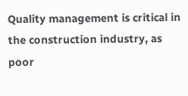Quality management is critical in the construction industry, as poor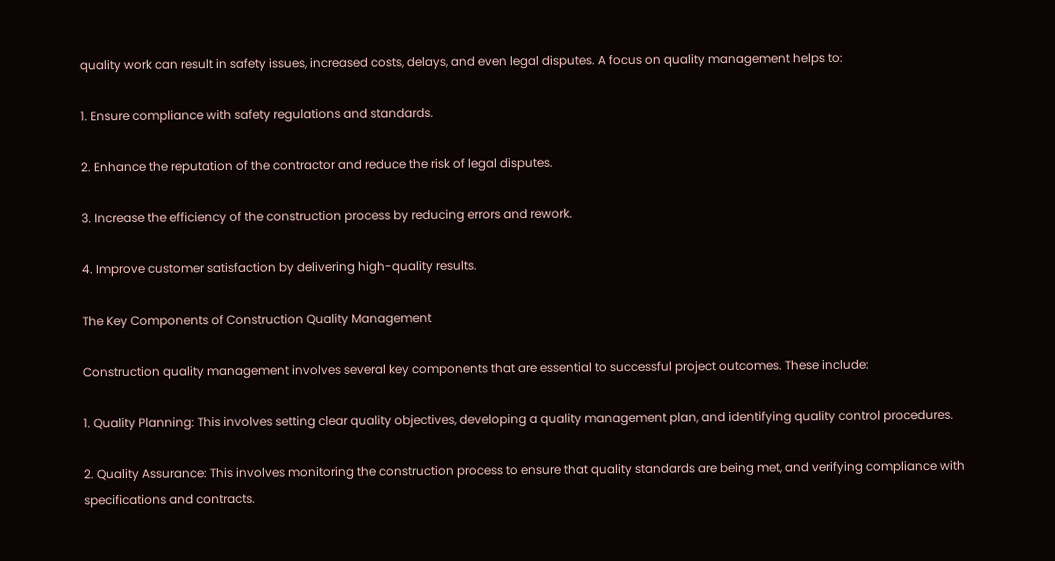quality work can result in safety issues, increased costs, delays, and even legal disputes. A focus on quality management helps to:

1. Ensure compliance with safety regulations and standards.

2. Enhance the reputation of the contractor and reduce the risk of legal disputes.

3. Increase the efficiency of the construction process by reducing errors and rework.

4. Improve customer satisfaction by delivering high-quality results.

The Key Components of Construction Quality Management

Construction quality management involves several key components that are essential to successful project outcomes. These include:

1. Quality Planning: This involves setting clear quality objectives, developing a quality management plan, and identifying quality control procedures.

2. Quality Assurance: This involves monitoring the construction process to ensure that quality standards are being met, and verifying compliance with specifications and contracts.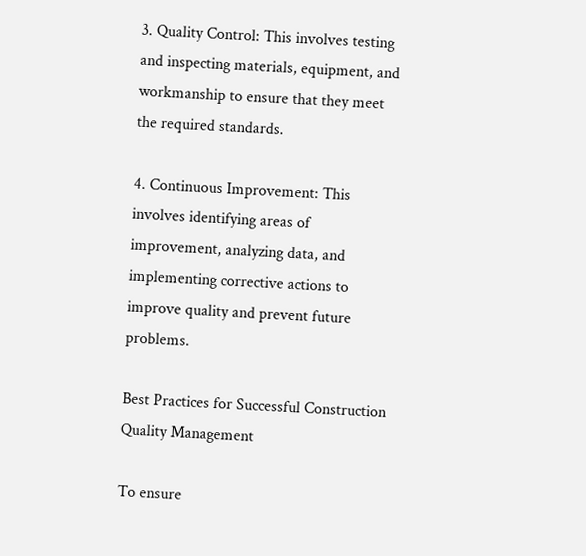3. Quality Control: This involves testing and inspecting materials, equipment, and workmanship to ensure that they meet the required standards.

4. Continuous Improvement: This involves identifying areas of improvement, analyzing data, and implementing corrective actions to improve quality and prevent future problems.

Best Practices for Successful Construction Quality Management

To ensure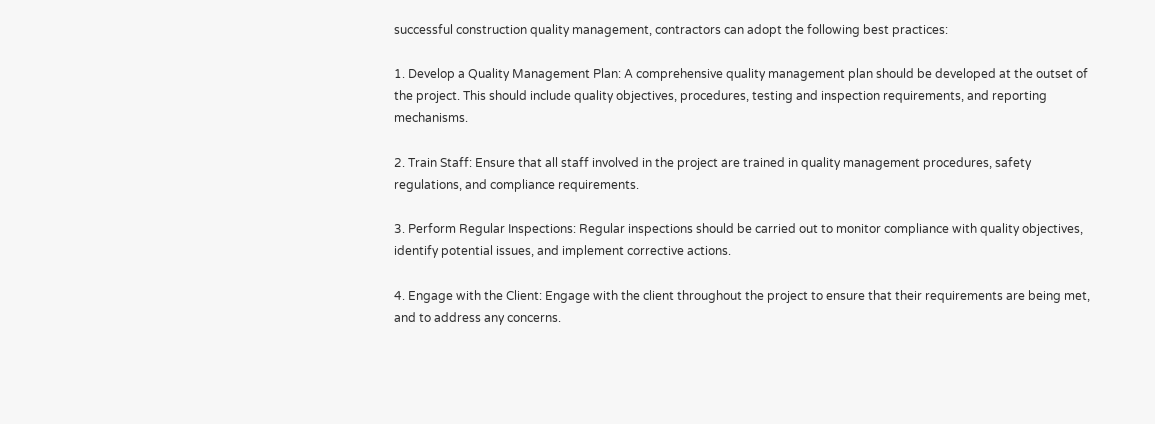successful construction quality management, contractors can adopt the following best practices:

1. Develop a Quality Management Plan: A comprehensive quality management plan should be developed at the outset of the project. This should include quality objectives, procedures, testing and inspection requirements, and reporting mechanisms.

2. Train Staff: Ensure that all staff involved in the project are trained in quality management procedures, safety regulations, and compliance requirements.

3. Perform Regular Inspections: Regular inspections should be carried out to monitor compliance with quality objectives, identify potential issues, and implement corrective actions.

4. Engage with the Client: Engage with the client throughout the project to ensure that their requirements are being met, and to address any concerns.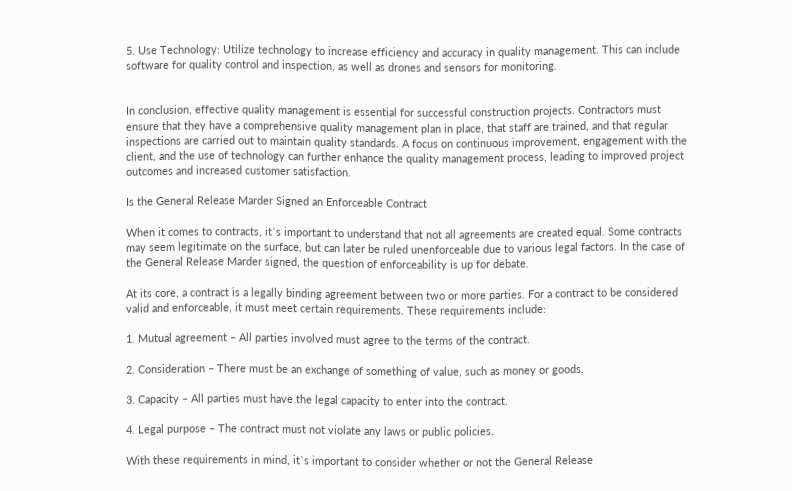5. Use Technology: Utilize technology to increase efficiency and accuracy in quality management. This can include software for quality control and inspection, as well as drones and sensors for monitoring.


In conclusion, effective quality management is essential for successful construction projects. Contractors must ensure that they have a comprehensive quality management plan in place, that staff are trained, and that regular inspections are carried out to maintain quality standards. A focus on continuous improvement, engagement with the client, and the use of technology can further enhance the quality management process, leading to improved project outcomes and increased customer satisfaction.

Is the General Release Marder Signed an Enforceable Contract

When it comes to contracts, it`s important to understand that not all agreements are created equal. Some contracts may seem legitimate on the surface, but can later be ruled unenforceable due to various legal factors. In the case of the General Release Marder signed, the question of enforceability is up for debate.

At its core, a contract is a legally binding agreement between two or more parties. For a contract to be considered valid and enforceable, it must meet certain requirements. These requirements include:

1. Mutual agreement – All parties involved must agree to the terms of the contract.

2. Consideration – There must be an exchange of something of value, such as money or goods.

3. Capacity – All parties must have the legal capacity to enter into the contract.

4. Legal purpose – The contract must not violate any laws or public policies.

With these requirements in mind, it`s important to consider whether or not the General Release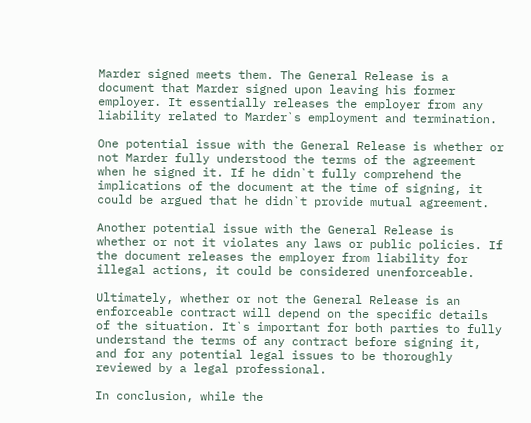Marder signed meets them. The General Release is a document that Marder signed upon leaving his former employer. It essentially releases the employer from any liability related to Marder`s employment and termination.

One potential issue with the General Release is whether or not Marder fully understood the terms of the agreement when he signed it. If he didn`t fully comprehend the implications of the document at the time of signing, it could be argued that he didn`t provide mutual agreement.

Another potential issue with the General Release is whether or not it violates any laws or public policies. If the document releases the employer from liability for illegal actions, it could be considered unenforceable.

Ultimately, whether or not the General Release is an enforceable contract will depend on the specific details of the situation. It`s important for both parties to fully understand the terms of any contract before signing it, and for any potential legal issues to be thoroughly reviewed by a legal professional.

In conclusion, while the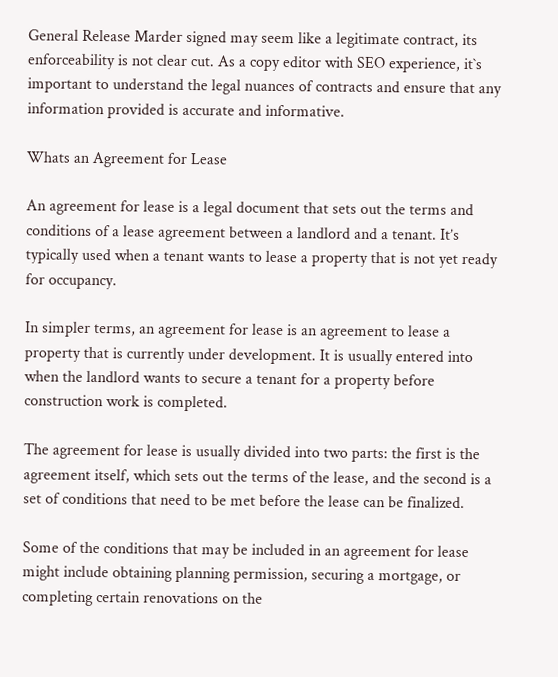General Release Marder signed may seem like a legitimate contract, its enforceability is not clear cut. As a copy editor with SEO experience, it`s important to understand the legal nuances of contracts and ensure that any information provided is accurate and informative.

Whats an Agreement for Lease

An agreement for lease is a legal document that sets out the terms and conditions of a lease agreement between a landlord and a tenant. It’s typically used when a tenant wants to lease a property that is not yet ready for occupancy.

In simpler terms, an agreement for lease is an agreement to lease a property that is currently under development. It is usually entered into when the landlord wants to secure a tenant for a property before construction work is completed.

The agreement for lease is usually divided into two parts: the first is the agreement itself, which sets out the terms of the lease, and the second is a set of conditions that need to be met before the lease can be finalized.

Some of the conditions that may be included in an agreement for lease might include obtaining planning permission, securing a mortgage, or completing certain renovations on the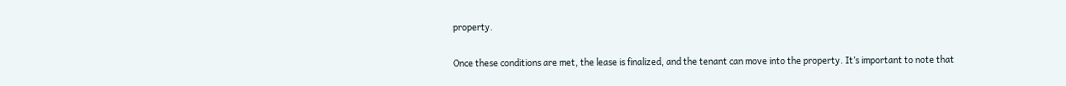property.

Once these conditions are met, the lease is finalized, and the tenant can move into the property. It’s important to note that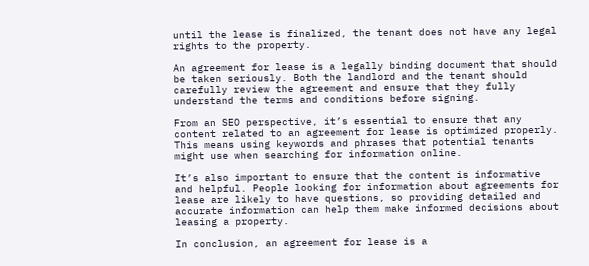until the lease is finalized, the tenant does not have any legal rights to the property.

An agreement for lease is a legally binding document that should be taken seriously. Both the landlord and the tenant should carefully review the agreement and ensure that they fully understand the terms and conditions before signing.

From an SEO perspective, it’s essential to ensure that any content related to an agreement for lease is optimized properly. This means using keywords and phrases that potential tenants might use when searching for information online.

It’s also important to ensure that the content is informative and helpful. People looking for information about agreements for lease are likely to have questions, so providing detailed and accurate information can help them make informed decisions about leasing a property.

In conclusion, an agreement for lease is a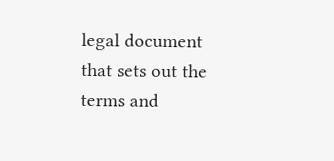legal document that sets out the terms and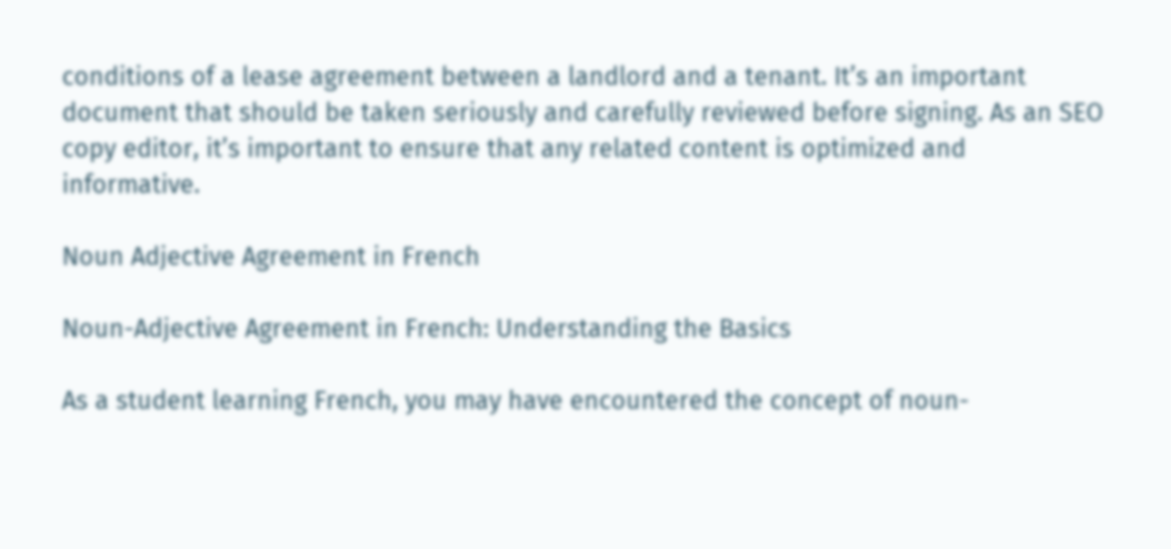conditions of a lease agreement between a landlord and a tenant. It’s an important document that should be taken seriously and carefully reviewed before signing. As an SEO copy editor, it’s important to ensure that any related content is optimized and informative.

Noun Adjective Agreement in French

Noun-Adjective Agreement in French: Understanding the Basics

As a student learning French, you may have encountered the concept of noun-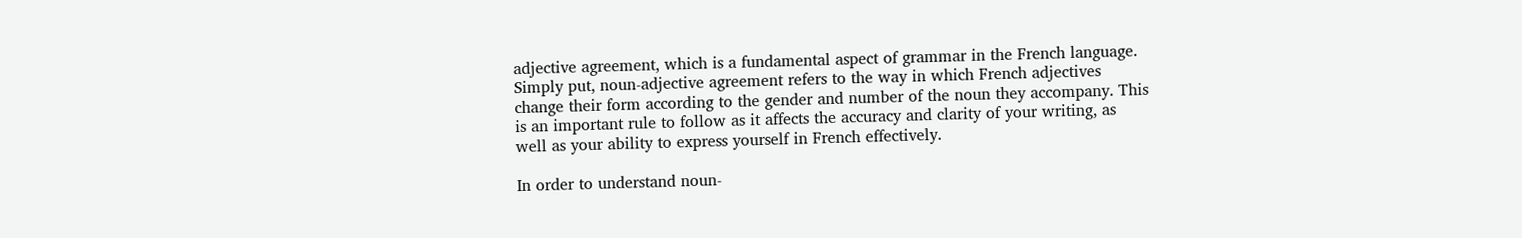adjective agreement, which is a fundamental aspect of grammar in the French language. Simply put, noun-adjective agreement refers to the way in which French adjectives change their form according to the gender and number of the noun they accompany. This is an important rule to follow as it affects the accuracy and clarity of your writing, as well as your ability to express yourself in French effectively.

In order to understand noun-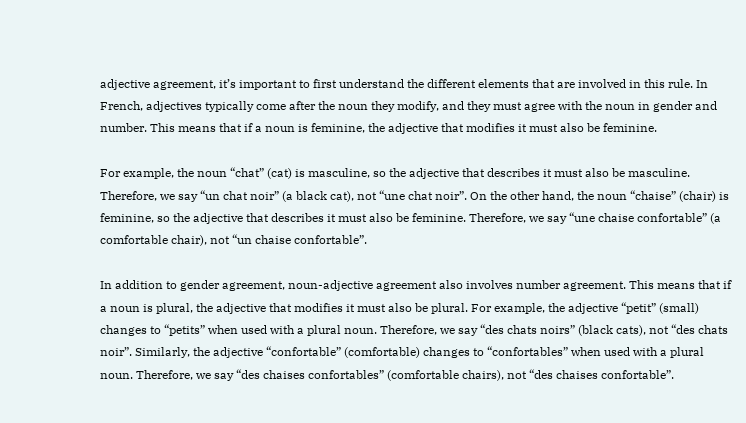adjective agreement, it’s important to first understand the different elements that are involved in this rule. In French, adjectives typically come after the noun they modify, and they must agree with the noun in gender and number. This means that if a noun is feminine, the adjective that modifies it must also be feminine.

For example, the noun “chat” (cat) is masculine, so the adjective that describes it must also be masculine. Therefore, we say “un chat noir” (a black cat), not “une chat noir”. On the other hand, the noun “chaise” (chair) is feminine, so the adjective that describes it must also be feminine. Therefore, we say “une chaise confortable” (a comfortable chair), not “un chaise confortable”.

In addition to gender agreement, noun-adjective agreement also involves number agreement. This means that if a noun is plural, the adjective that modifies it must also be plural. For example, the adjective “petit” (small) changes to “petits” when used with a plural noun. Therefore, we say “des chats noirs” (black cats), not “des chats noir”. Similarly, the adjective “confortable” (comfortable) changes to “confortables” when used with a plural noun. Therefore, we say “des chaises confortables” (comfortable chairs), not “des chaises confortable”.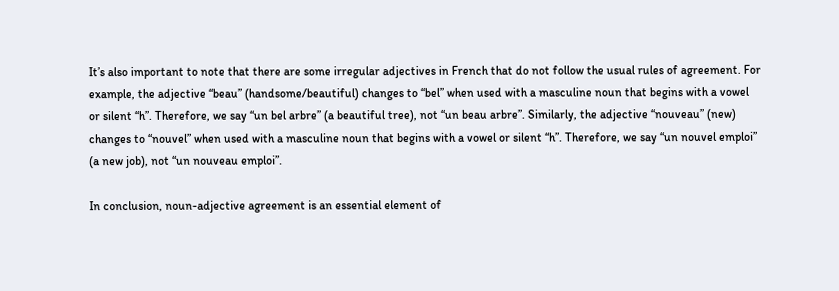It’s also important to note that there are some irregular adjectives in French that do not follow the usual rules of agreement. For example, the adjective “beau” (handsome/beautiful) changes to “bel” when used with a masculine noun that begins with a vowel or silent “h”. Therefore, we say “un bel arbre” (a beautiful tree), not “un beau arbre”. Similarly, the adjective “nouveau” (new) changes to “nouvel” when used with a masculine noun that begins with a vowel or silent “h”. Therefore, we say “un nouvel emploi” (a new job), not “un nouveau emploi”.

In conclusion, noun-adjective agreement is an essential element of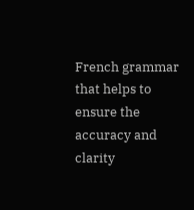French grammar that helps to ensure the accuracy and clarity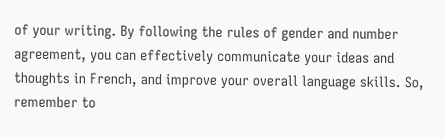of your writing. By following the rules of gender and number agreement, you can effectively communicate your ideas and thoughts in French, and improve your overall language skills. So, remember to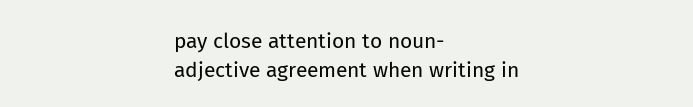pay close attention to noun-adjective agreement when writing in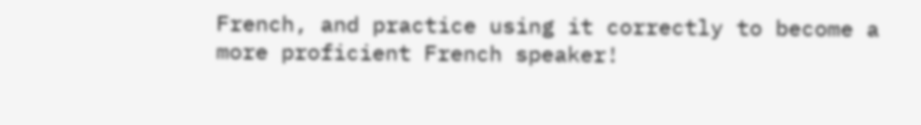French, and practice using it correctly to become a more proficient French speaker!